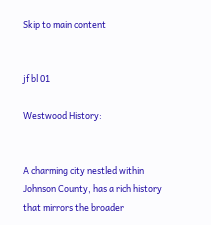Skip to main content


jf bl 01

Westwood History:


A charming city nestled within Johnson County, has a rich history that mirrors the broader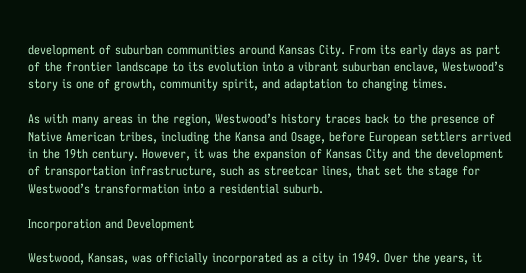development of suburban communities around Kansas City. From its early days as part of the frontier landscape to its evolution into a vibrant suburban enclave, Westwood’s story is one of growth, community spirit, and adaptation to changing times.

As with many areas in the region, Westwood’s history traces back to the presence of Native American tribes, including the Kansa and Osage, before European settlers arrived in the 19th century. However, it was the expansion of Kansas City and the development of transportation infrastructure, such as streetcar lines, that set the stage for Westwood’s transformation into a residential suburb.

Incorporation and Development

Westwood, Kansas, was officially incorporated as a city in 1949. Over the years, it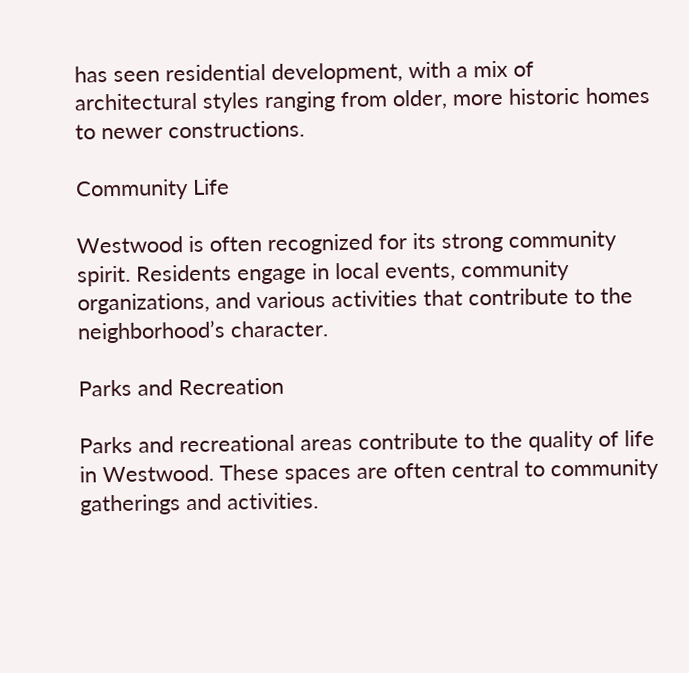has seen residential development, with a mix of architectural styles ranging from older, more historic homes to newer constructions.

Community Life

Westwood is often recognized for its strong community spirit. Residents engage in local events, community organizations, and various activities that contribute to the neighborhood’s character.

Parks and Recreation

Parks and recreational areas contribute to the quality of life in Westwood. These spaces are often central to community gatherings and activities.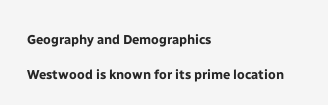Geography and Demographics

Westwood is known for its prime location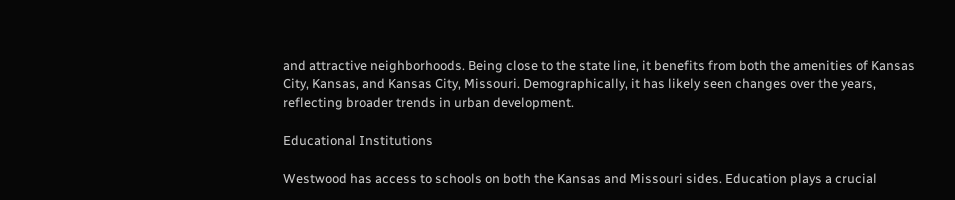and attractive neighborhoods. Being close to the state line, it benefits from both the amenities of Kansas City, Kansas, and Kansas City, Missouri. Demographically, it has likely seen changes over the years, reflecting broader trends in urban development.

Educational Institutions

Westwood has access to schools on both the Kansas and Missouri sides. Education plays a crucial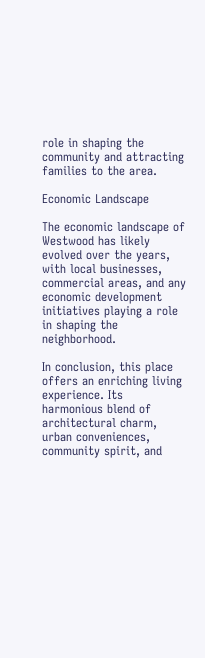role in shaping the community and attracting families to the area.

Economic Landscape

The economic landscape of Westwood has likely evolved over the years, with local businesses, commercial areas, and any economic development initiatives playing a role in shaping the neighborhood.

In conclusion, this place offers an enriching living experience. Its harmonious blend of architectural charm, urban conveniences, community spirit, and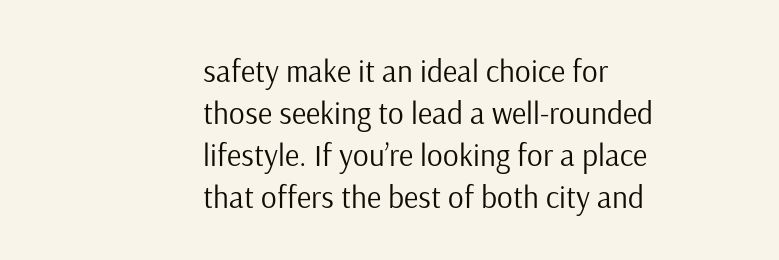safety make it an ideal choice for those seeking to lead a well-rounded lifestyle. If you’re looking for a place that offers the best of both city and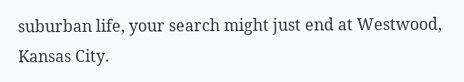suburban life, your search might just end at Westwood, Kansas City.